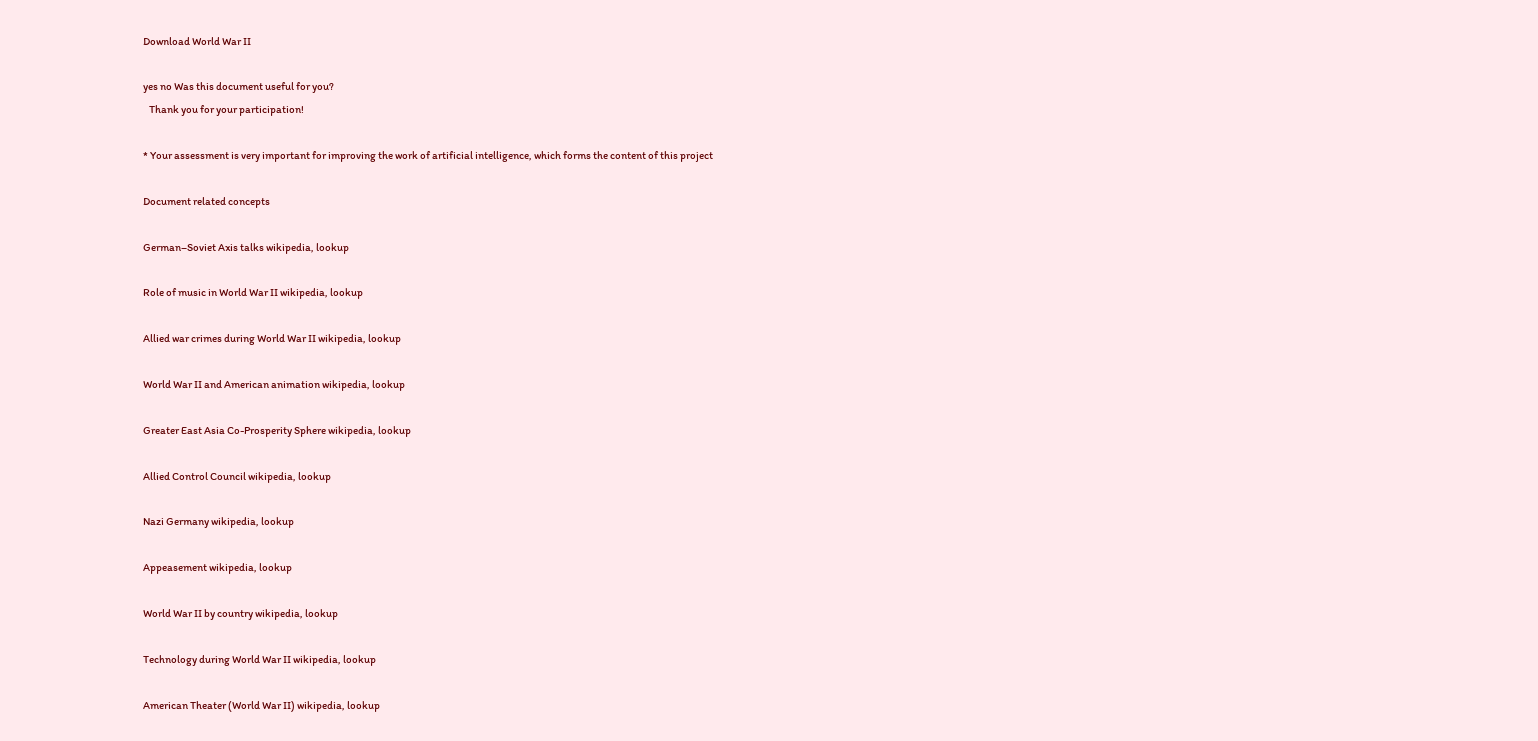Download World War II

yes no Was this document useful for you?
   Thank you for your participation!

* Your assessment is very important for improving the work of artificial intelligence, which forms the content of this project

Document related concepts

German–Soviet Axis talks wikipedia, lookup

Role of music in World War II wikipedia, lookup

Allied war crimes during World War II wikipedia, lookup

World War II and American animation wikipedia, lookup

Greater East Asia Co-Prosperity Sphere wikipedia, lookup

Allied Control Council wikipedia, lookup

Nazi Germany wikipedia, lookup

Appeasement wikipedia, lookup

World War II by country wikipedia, lookup

Technology during World War II wikipedia, lookup

American Theater (World War II) wikipedia, lookup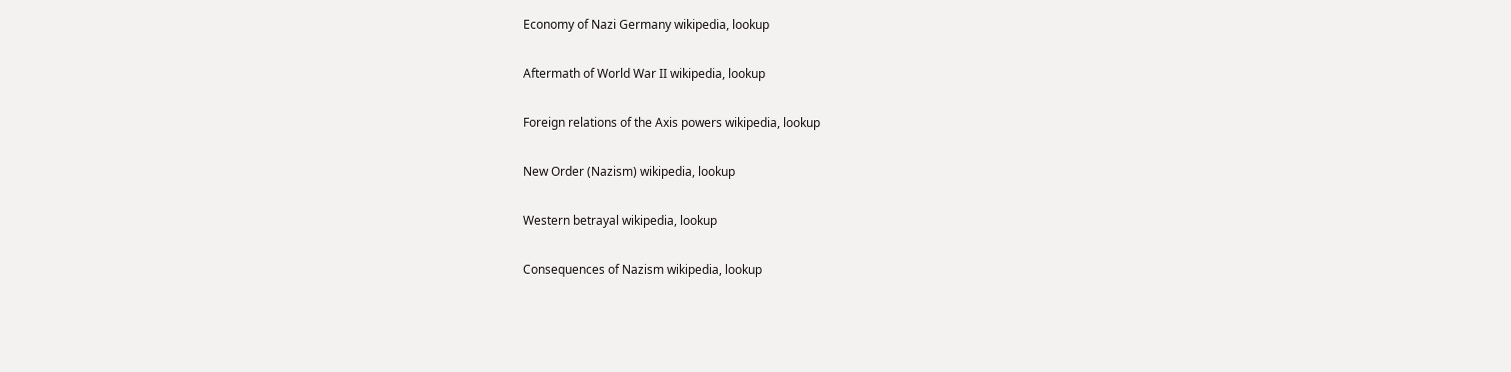Economy of Nazi Germany wikipedia, lookup

Aftermath of World War II wikipedia, lookup

Foreign relations of the Axis powers wikipedia, lookup

New Order (Nazism) wikipedia, lookup

Western betrayal wikipedia, lookup

Consequences of Nazism wikipedia, lookup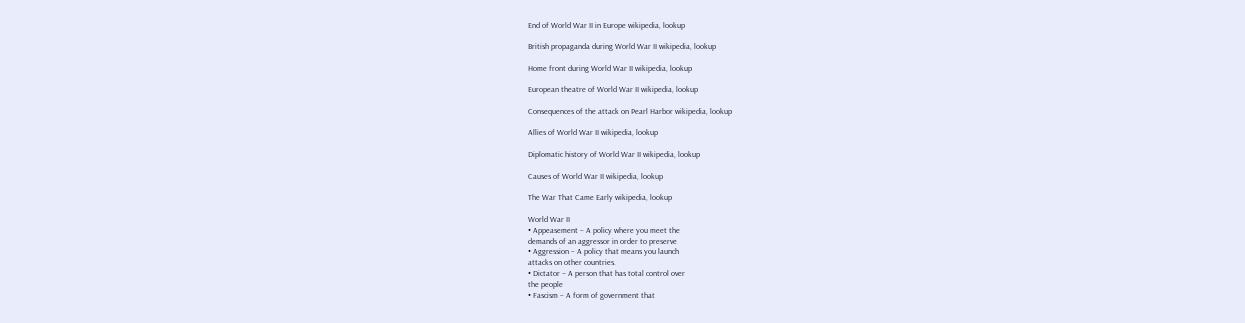End of World War II in Europe wikipedia, lookup

British propaganda during World War II wikipedia, lookup

Home front during World War II wikipedia, lookup

European theatre of World War II wikipedia, lookup

Consequences of the attack on Pearl Harbor wikipedia, lookup

Allies of World War II wikipedia, lookup

Diplomatic history of World War II wikipedia, lookup

Causes of World War II wikipedia, lookup

The War That Came Early wikipedia, lookup

World War II
• Appeasement – A policy where you meet the
demands of an aggressor in order to preserve
• Aggression – A policy that means you launch
attacks on other countries.
• Dictator – A person that has total control over
the people
• Fascism – A form of government that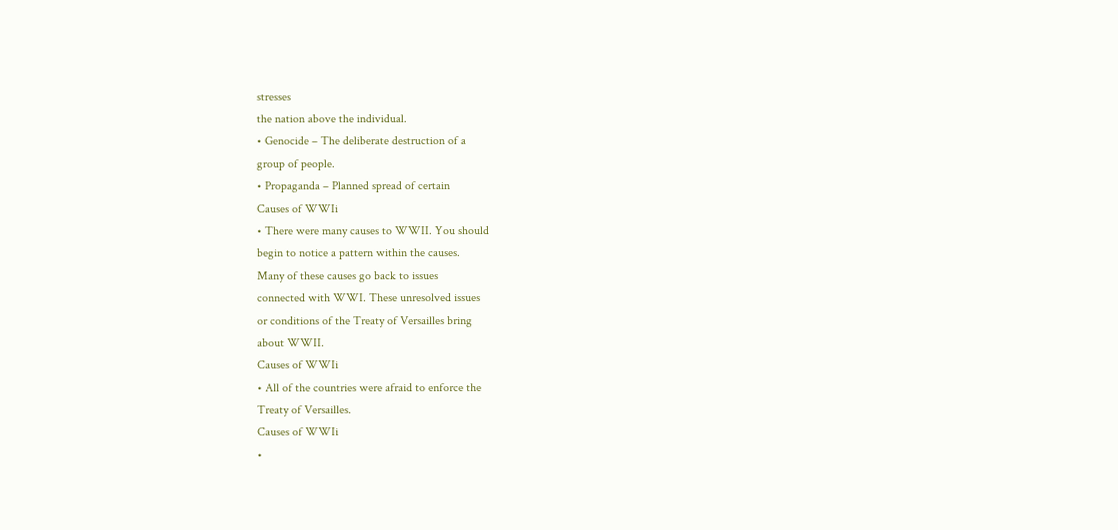stresses
the nation above the individual.
• Genocide – The deliberate destruction of a
group of people.
• Propaganda – Planned spread of certain
Causes of WWIi
• There were many causes to WWII. You should
begin to notice a pattern within the causes.
Many of these causes go back to issues
connected with WWI. These unresolved issues
or conditions of the Treaty of Versailles bring
about WWII.
Causes of WWIi
• All of the countries were afraid to enforce the
Treaty of Versailles.
Causes of WWIi
•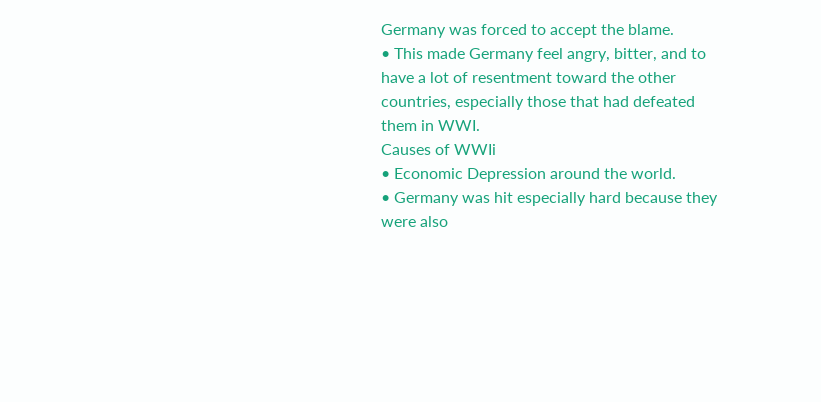Germany was forced to accept the blame.
• This made Germany feel angry, bitter, and to
have a lot of resentment toward the other
countries, especially those that had defeated
them in WWI.
Causes of WWIi
• Economic Depression around the world.
• Germany was hit especially hard because they
were also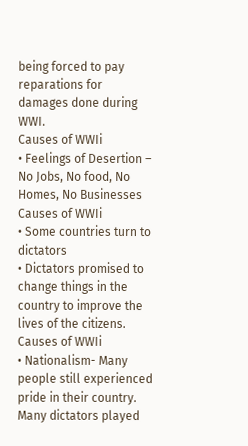being forced to pay reparations for
damages done during WWI.
Causes of WWIi
• Feelings of Desertion –
No Jobs, No food, No Homes, No Businesses
Causes of WWIi
• Some countries turn to dictators
• Dictators promised to change things in the
country to improve the lives of the citizens.
Causes of WWIi
• Nationalism- Many people still experienced
pride in their country. Many dictators played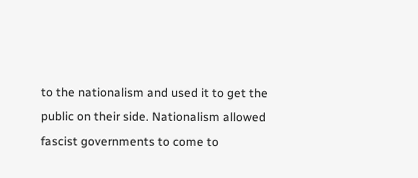to the nationalism and used it to get the
public on their side. Nationalism allowed
fascist governments to come to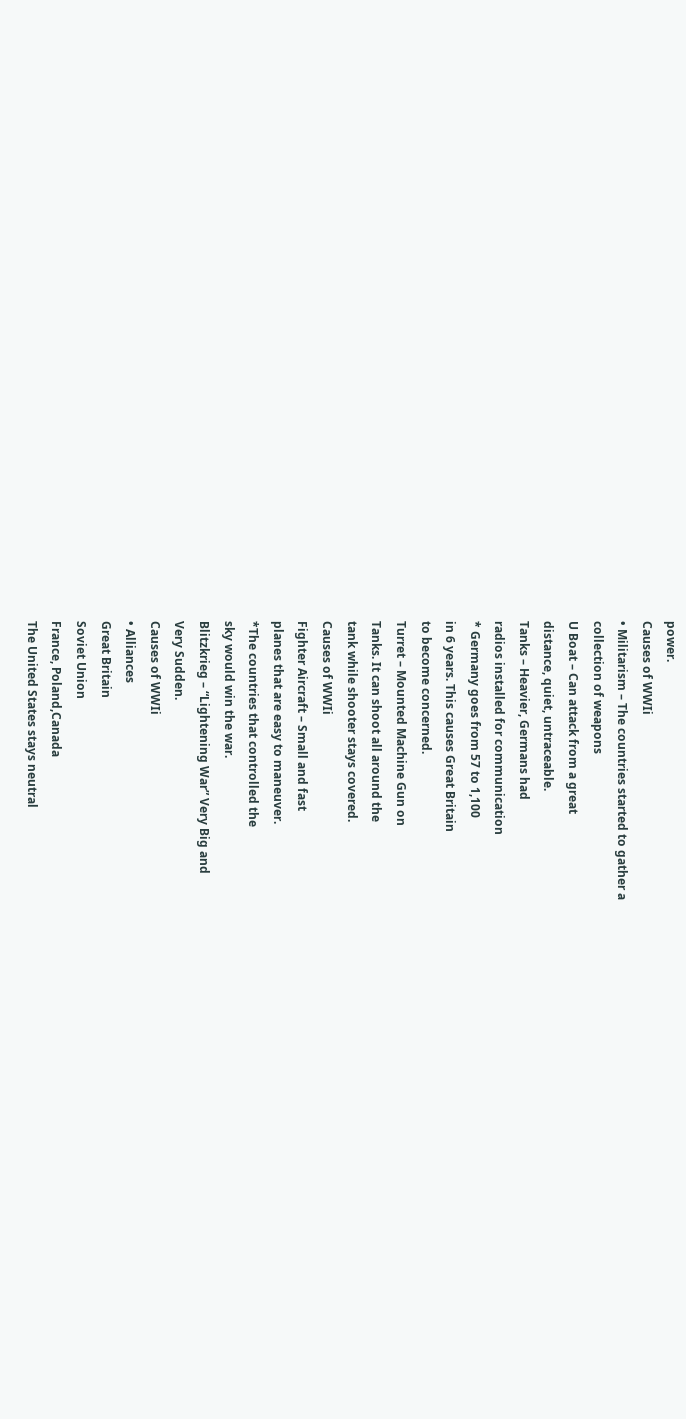power.
Causes of WWIi
• Militarism – The countries started to gather a
collection of weapons
U Boat – Can attack from a great
distance, quiet, untraceable.
Tanks – Heavier, Germans had
radios installed for communication
* Germany goes from 57 to 1,100
in 6 years. This causes Great Britain
to become concerned.
Turret – Mounted Machine Gun on
Tanks. It can shoot all around the
tank while shooter stays covered.
Causes of WWIi
Fighter Aircraft – Small and fast
planes that are easy to maneuver.
*The countries that controlled the
sky would win the war.
Blitzkrieg – “Lightening War” Very Big and
Very Sudden.
Causes of WWIi
• Alliances
Great Britain
Soviet Union
France, Poland,Canada
The United States stays neutral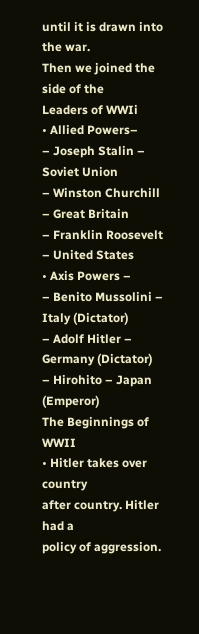until it is drawn into the war.
Then we joined the side of the
Leaders of WWIi
• Allied Powers–
– Joseph Stalin – Soviet Union
– Winston Churchill – Great Britain
– Franklin Roosevelt – United States
• Axis Powers –
– Benito Mussolini – Italy (Dictator)
– Adolf Hitler – Germany (Dictator)
– Hirohito – Japan (Emperor)
The Beginnings of WWII
• Hitler takes over country
after country. Hitler had a
policy of aggression.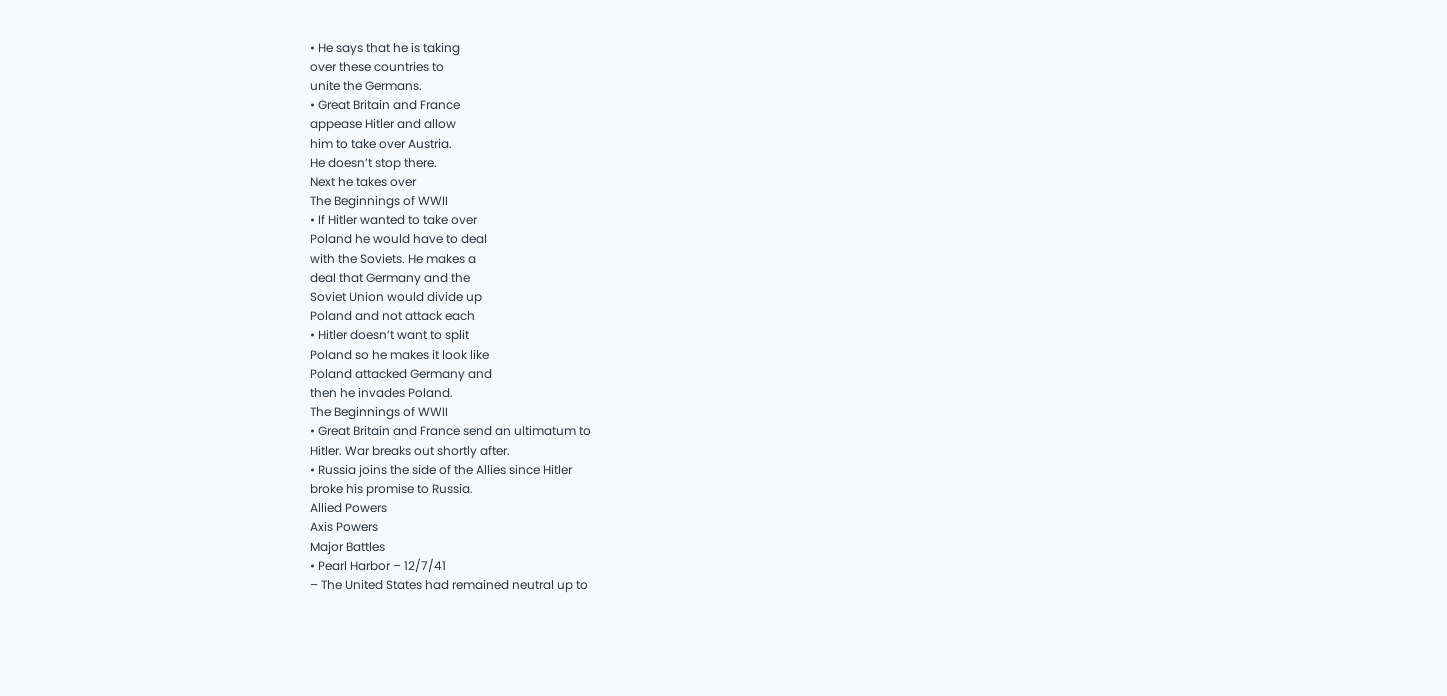• He says that he is taking
over these countries to
unite the Germans.
• Great Britain and France
appease Hitler and allow
him to take over Austria.
He doesn’t stop there.
Next he takes over
The Beginnings of WWII
• If Hitler wanted to take over
Poland he would have to deal
with the Soviets. He makes a
deal that Germany and the
Soviet Union would divide up
Poland and not attack each
• Hitler doesn’t want to split
Poland so he makes it look like
Poland attacked Germany and
then he invades Poland.
The Beginnings of WWII
• Great Britain and France send an ultimatum to
Hitler. War breaks out shortly after.
• Russia joins the side of the Allies since Hitler
broke his promise to Russia.
Allied Powers
Axis Powers
Major Battles
• Pearl Harbor – 12/7/41
– The United States had remained neutral up to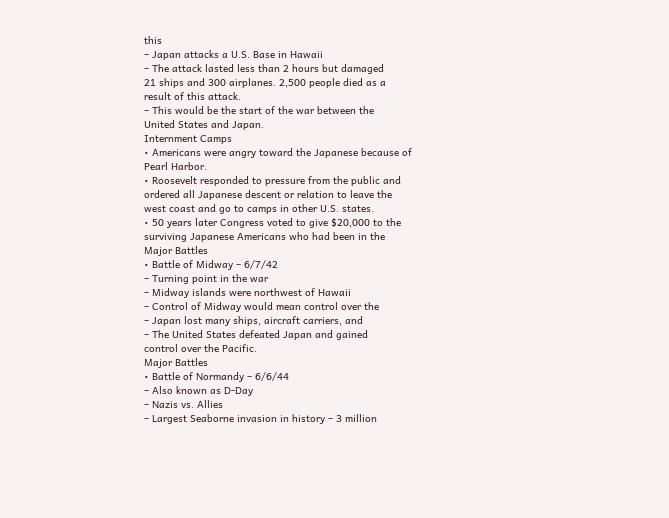this
– Japan attacks a U.S. Base in Hawaii
– The attack lasted less than 2 hours but damaged
21 ships and 300 airplanes. 2,500 people died as a
result of this attack.
– This would be the start of the war between the
United States and Japan.
Internment Camps
• Americans were angry toward the Japanese because of
Pearl Harbor.
• Roosevelt responded to pressure from the public and
ordered all Japanese descent or relation to leave the
west coast and go to camps in other U.S. states.
• 50 years later Congress voted to give $20,000 to the
surviving Japanese Americans who had been in the
Major Battles
• Battle of Midway – 6/7/42
– Turning point in the war
– Midway islands were northwest of Hawaii
– Control of Midway would mean control over the
– Japan lost many ships, aircraft carriers, and
– The United States defeated Japan and gained
control over the Pacific.
Major Battles
• Battle of Normandy – 6/6/44
– Also known as D-Day
– Nazis vs. Allies
– Largest Seaborne invasion in history – 3 million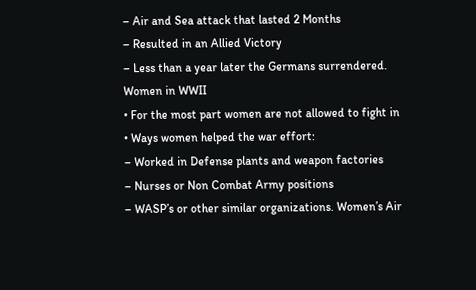– Air and Sea attack that lasted 2 Months
– Resulted in an Allied Victory
– Less than a year later the Germans surrendered.
Women in WWII
• For the most part women are not allowed to fight in
• Ways women helped the war effort:
– Worked in Defense plants and weapon factories
– Nurses or Non Combat Army positions
– WASP’s or other similar organizations. Women’s Air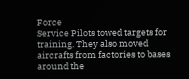Force
Service Pilots towed targets for training. They also moved
aircrafts from factories to bases around the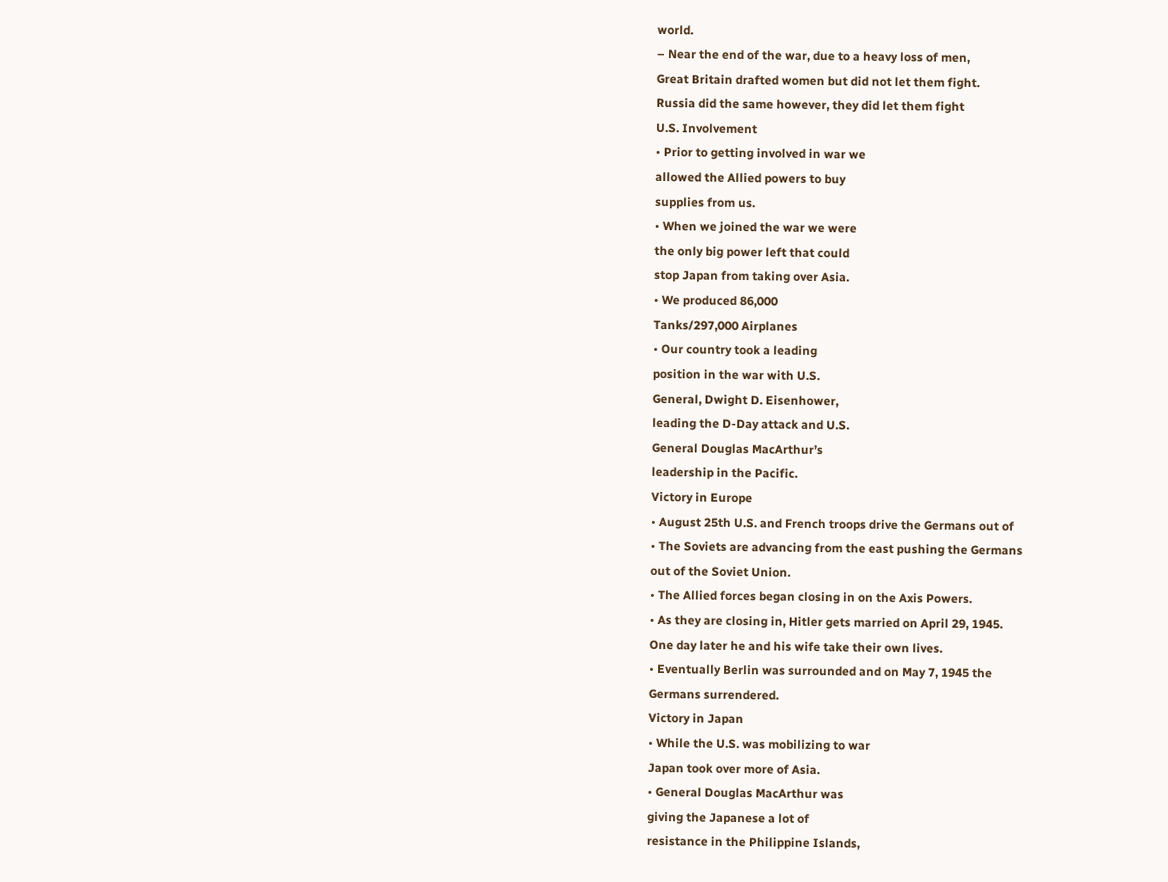world.
– Near the end of the war, due to a heavy loss of men,
Great Britain drafted women but did not let them fight.
Russia did the same however, they did let them fight
U.S. Involvement
• Prior to getting involved in war we
allowed the Allied powers to buy
supplies from us.
• When we joined the war we were
the only big power left that could
stop Japan from taking over Asia.
• We produced 86,000
Tanks/297,000 Airplanes
• Our country took a leading
position in the war with U.S.
General, Dwight D. Eisenhower,
leading the D-Day attack and U.S.
General Douglas MacArthur’s
leadership in the Pacific.
Victory in Europe
• August 25th U.S. and French troops drive the Germans out of
• The Soviets are advancing from the east pushing the Germans
out of the Soviet Union.
• The Allied forces began closing in on the Axis Powers.
• As they are closing in, Hitler gets married on April 29, 1945.
One day later he and his wife take their own lives.
• Eventually Berlin was surrounded and on May 7, 1945 the
Germans surrendered.
Victory in Japan
• While the U.S. was mobilizing to war
Japan took over more of Asia.
• General Douglas MacArthur was
giving the Japanese a lot of
resistance in the Philippine Islands,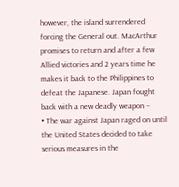however, the island surrendered
forcing the General out. MacArthur
promises to return and after a few
Allied victories and 2 years time he
makes it back to the Philippines to
defeat the Japanese. Japan fought
back with a new deadly weapon –
• The war against Japan raged on until
the United States decided to take
serious measures in the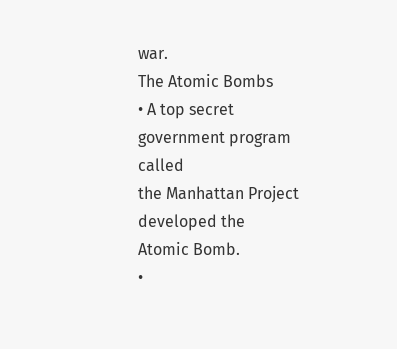war.
The Atomic Bombs
• A top secret government program called
the Manhattan Project developed the
Atomic Bomb.
•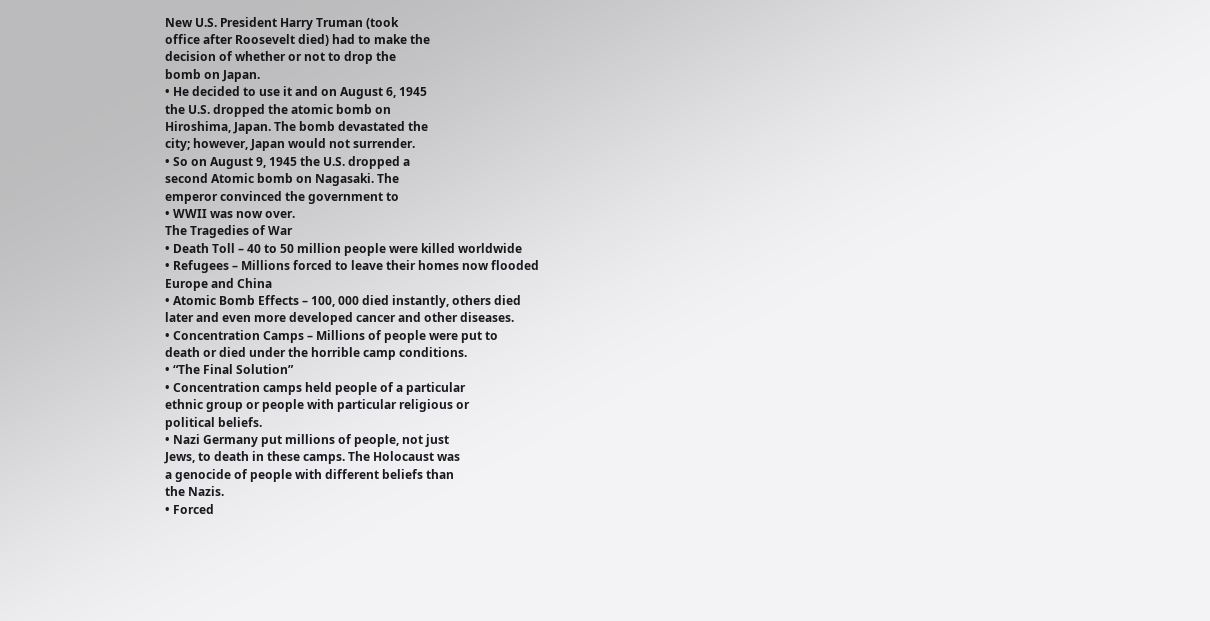New U.S. President Harry Truman (took
office after Roosevelt died) had to make the
decision of whether or not to drop the
bomb on Japan.
• He decided to use it and on August 6, 1945
the U.S. dropped the atomic bomb on
Hiroshima, Japan. The bomb devastated the
city; however, Japan would not surrender.
• So on August 9, 1945 the U.S. dropped a
second Atomic bomb on Nagasaki. The
emperor convinced the government to
• WWII was now over.
The Tragedies of War
• Death Toll – 40 to 50 million people were killed worldwide
• Refugees – Millions forced to leave their homes now flooded
Europe and China
• Atomic Bomb Effects – 100, 000 died instantly, others died
later and even more developed cancer and other diseases.
• Concentration Camps – Millions of people were put to
death or died under the horrible camp conditions.
• “The Final Solution”
• Concentration camps held people of a particular
ethnic group or people with particular religious or
political beliefs.
• Nazi Germany put millions of people, not just
Jews, to death in these camps. The Holocaust was
a genocide of people with different beliefs than
the Nazis.
• Forced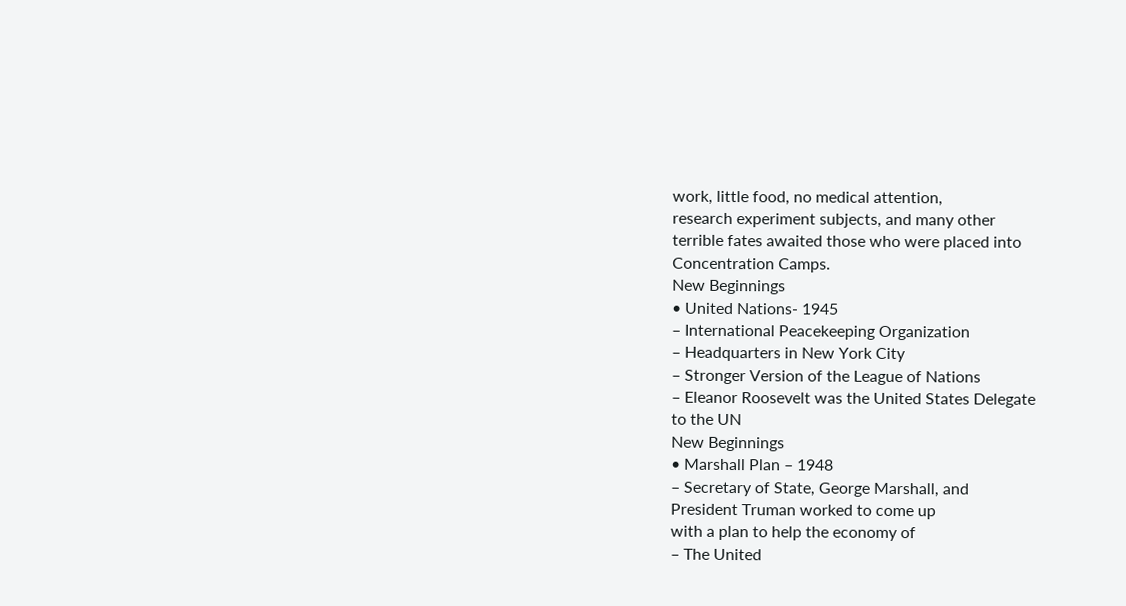work, little food, no medical attention,
research experiment subjects, and many other
terrible fates awaited those who were placed into
Concentration Camps.
New Beginnings
• United Nations- 1945
– International Peacekeeping Organization
– Headquarters in New York City
– Stronger Version of the League of Nations
– Eleanor Roosevelt was the United States Delegate
to the UN
New Beginnings
• Marshall Plan – 1948
– Secretary of State, George Marshall, and
President Truman worked to come up
with a plan to help the economy of
– The United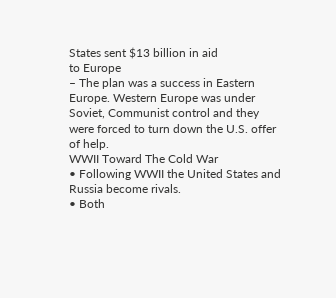States sent $13 billion in aid
to Europe
– The plan was a success in Eastern
Europe. Western Europe was under
Soviet, Communist control and they
were forced to turn down the U.S. offer
of help.
WWII Toward The Cold War
• Following WWII the United States and Russia become rivals.
• Both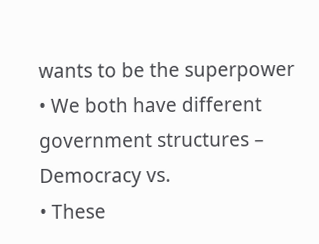wants to be the superpower
• We both have different government structures – Democracy vs.
• These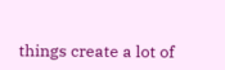things create a lot of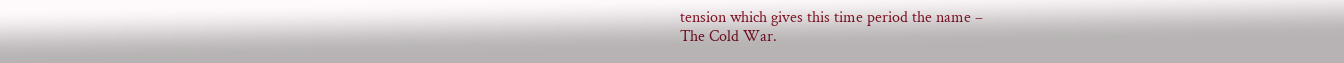tension which gives this time period the name –
The Cold War.